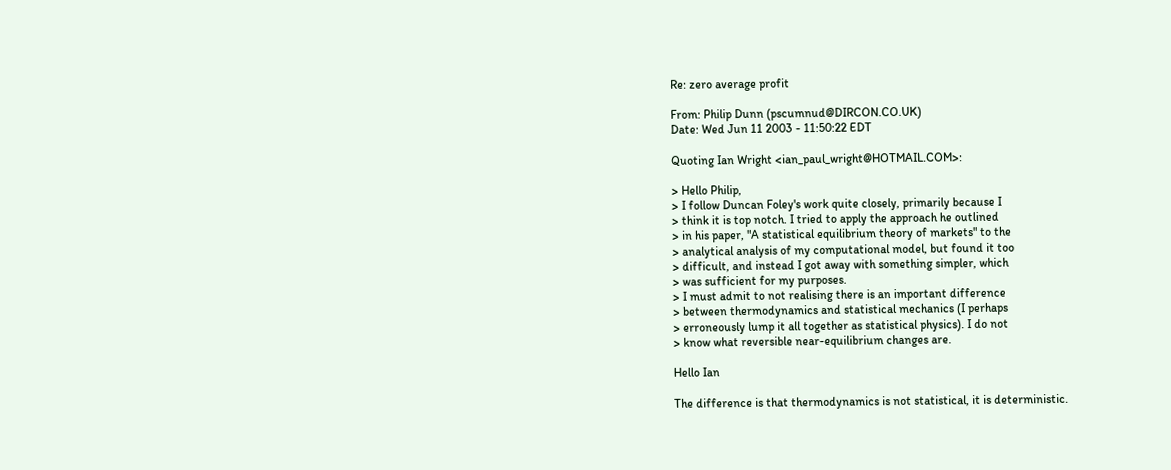Re: zero average profit

From: Philip Dunn (pscumnud@DIRCON.CO.UK)
Date: Wed Jun 11 2003 - 11:50:22 EDT

Quoting Ian Wright <ian_paul_wright@HOTMAIL.COM>:

> Hello Philip,
> I follow Duncan Foley's work quite closely, primarily because I
> think it is top notch. I tried to apply the approach he outlined
> in his paper, "A statistical equilibrium theory of markets" to the
> analytical analysis of my computational model, but found it too
> difficult, and instead I got away with something simpler, which
> was sufficient for my purposes.
> I must admit to not realising there is an important difference
> between thermodynamics and statistical mechanics (I perhaps
> erroneously lump it all together as statistical physics). I do not
> know what reversible near-equilibrium changes are.

Hello Ian

The difference is that thermodynamics is not statistical, it is deterministic.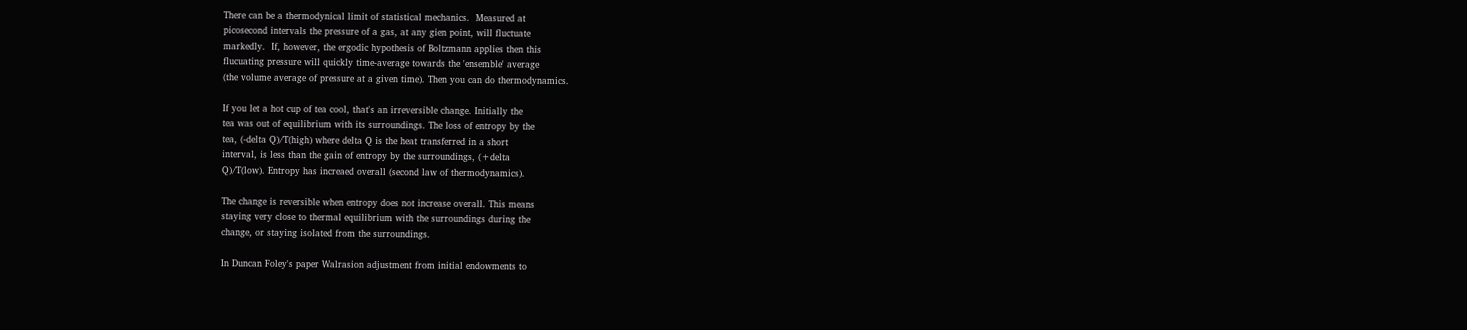There can be a thermodynical limit of statistical mechanics.  Measured at
picosecond intervals the pressure of a gas, at any gien point, will fluctuate
markedly.  If, however, the ergodic hypothesis of Boltzmann applies then this
flucuating pressure will quickly time-average towards the 'ensemble' average
(the volume average of pressure at a given time). Then you can do thermodynamics.

If you let a hot cup of tea cool, that's an irreversible change. Initially the
tea was out of equilibrium with its surroundings. The loss of entropy by the
tea, (-delta Q)/T(high) where delta Q is the heat transferred in a short
interval, is less than the gain of entropy by the surroundings, (+delta
Q)/T(low). Entropy has increaed overall (second law of thermodynamics).

The change is reversible when entropy does not increase overall. This means
staying very close to thermal equilibrium with the surroundings during the
change, or staying isolated from the surroundings.

In Duncan Foley's paper Walrasion adjustment from initial endowments to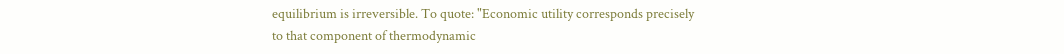equilibrium is irreversible. To quote: "Economic utility corresponds precisely
to that component of thermodynamic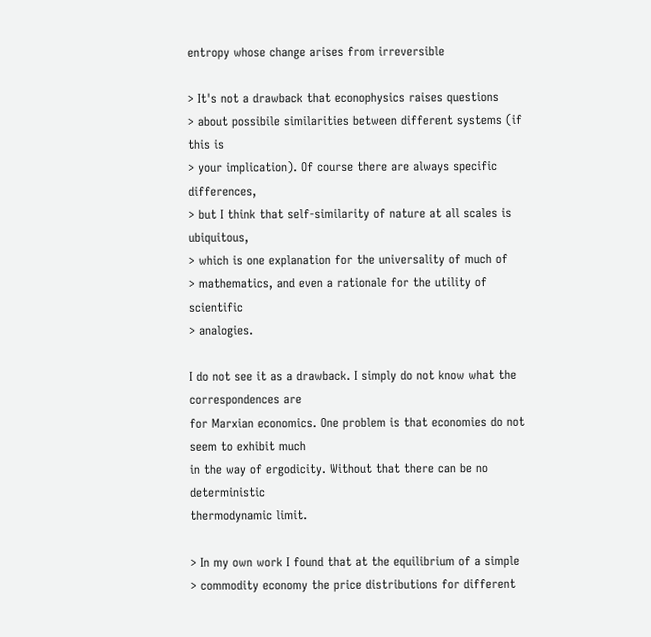entropy whose change arises from irreversible

> It's not a drawback that econophysics raises questions
> about possibile similarities between different systems (if this is
> your implication). Of course there are always specific differences,
> but I think that self-similarity of nature at all scales is ubiquitous,
> which is one explanation for the universality of much of
> mathematics, and even a rationale for the utility of scientific
> analogies.

I do not see it as a drawback. I simply do not know what the correspondences are
for Marxian economics. One problem is that economies do not seem to exhibit much
in the way of ergodicity. Without that there can be no deterministic
thermodynamic limit.

> In my own work I found that at the equilibrium of a simple
> commodity economy the price distributions for different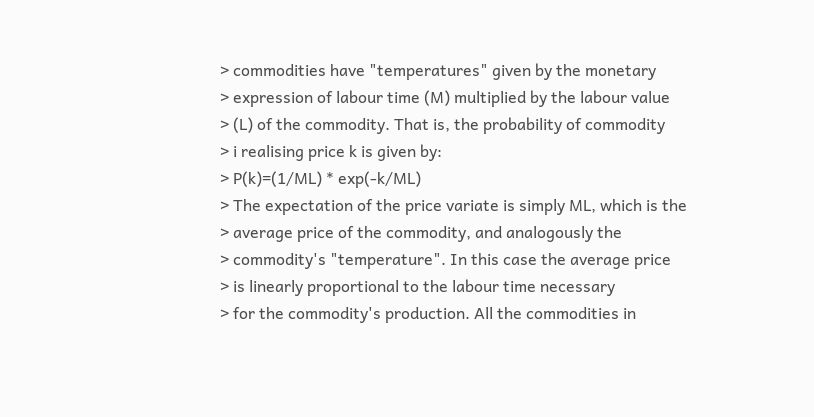> commodities have "temperatures" given by the monetary
> expression of labour time (M) multiplied by the labour value
> (L) of the commodity. That is, the probability of commodity
> i realising price k is given by:
> P(k)=(1/ML) * exp(-k/ML)
> The expectation of the price variate is simply ML, which is the
> average price of the commodity, and analogously the
> commodity's "temperature". In this case the average price
> is linearly proportional to the labour time necessary
> for the commodity's production. All the commodities in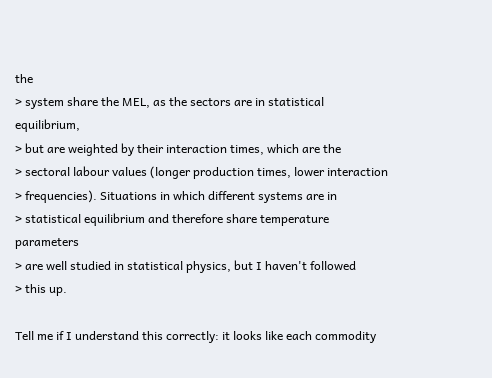the
> system share the MEL, as the sectors are in statistical equilibrium,
> but are weighted by their interaction times, which are the
> sectoral labour values (longer production times, lower interaction
> frequencies). Situations in which different systems are in
> statistical equilibrium and therefore share temperature parameters
> are well studied in statistical physics, but I haven't followed
> this up.

Tell me if I understand this correctly: it looks like each commodity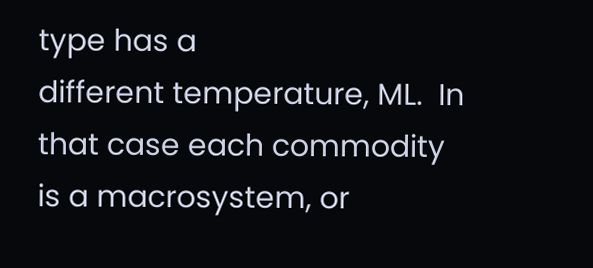type has a
different temperature, ML.  In that case each commodity is a macrosystem, or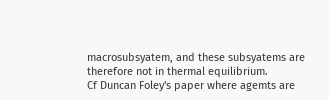macrosubsyatem, and these subsyatems are therefore not in thermal equilibrium.
Cf Duncan Foley's paper where agemts are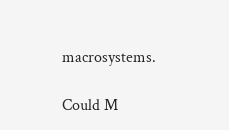macrosystems.

Could M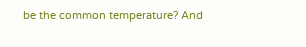be the common temperature? And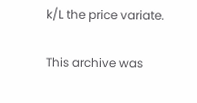k/L the price variate.

This archive was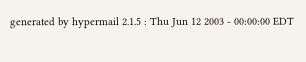generated by hypermail 2.1.5 : Thu Jun 12 2003 - 00:00:00 EDT